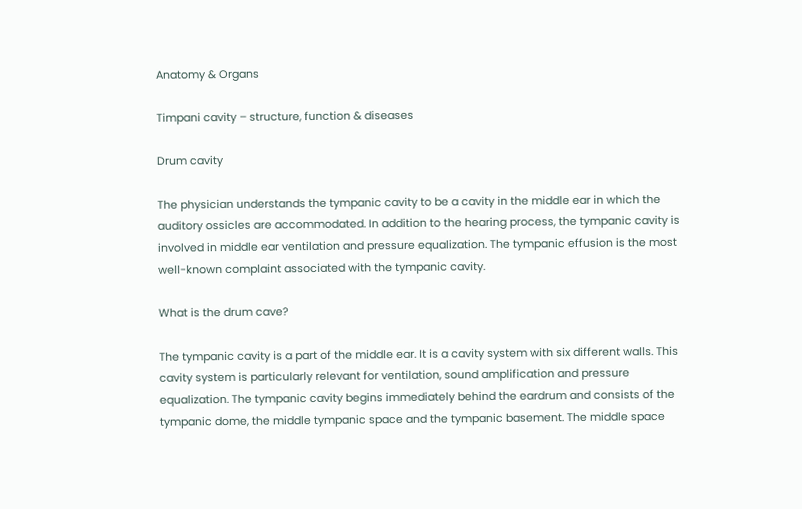Anatomy & Organs

Timpani cavity – structure, function & diseases

Drum cavity

The physician understands the tympanic cavity to be a cavity in the middle ear in which the auditory ossicles are accommodated. In addition to the hearing process, the tympanic cavity is involved in middle ear ventilation and pressure equalization. The tympanic effusion is the most well-known complaint associated with the tympanic cavity.

What is the drum cave?

The tympanic cavity is a part of the middle ear. It is a cavity system with six different walls. This cavity system is particularly relevant for ventilation, sound amplification and pressure equalization. The tympanic cavity begins immediately behind the eardrum and consists of the tympanic dome, the middle tympanic space and the tympanic basement. The middle space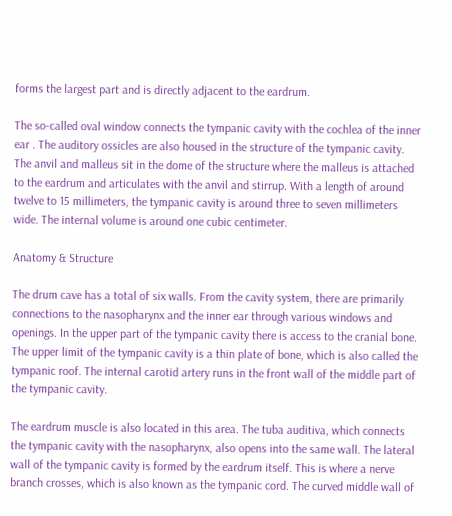forms the largest part and is directly adjacent to the eardrum.

The so-called oval window connects the tympanic cavity with the cochlea of the inner ear . The auditory ossicles are also housed in the structure of the tympanic cavity. The anvil and malleus sit in the dome of the structure where the malleus is attached to the eardrum and articulates with the anvil and stirrup. With a length of around twelve to 15 millimeters, the tympanic cavity is around three to seven millimeters wide. The internal volume is around one cubic centimeter.

Anatomy & Structure

The drum cave has a total of six walls. From the cavity system, there are primarily connections to the nasopharynx and the inner ear through various windows and openings. In the upper part of the tympanic cavity there is access to the cranial bone. The upper limit of the tympanic cavity is a thin plate of bone, which is also called the tympanic roof. The internal carotid artery runs in the front wall of the middle part of the tympanic cavity.

The eardrum muscle is also located in this area. The tuba auditiva, which connects the tympanic cavity with the nasopharynx, also opens into the same wall. The lateral wall of the tympanic cavity is formed by the eardrum itself. This is where a nerve branch crosses, which is also known as the tympanic cord. The curved middle wall of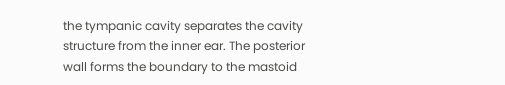the tympanic cavity separates the cavity structure from the inner ear. The posterior wall forms the boundary to the mastoid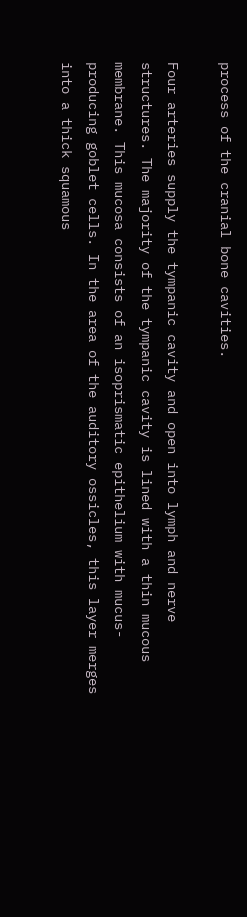process of the cranial bone cavities.

Four arteries supply the tympanic cavity and open into lymph and nerve structures. The majority of the tympanic cavity is lined with a thin mucous membrane. This mucosa consists of an isoprismatic epithelium with mucus-producing goblet cells. In the area of the auditory ossicles, this layer merges into a thick squamous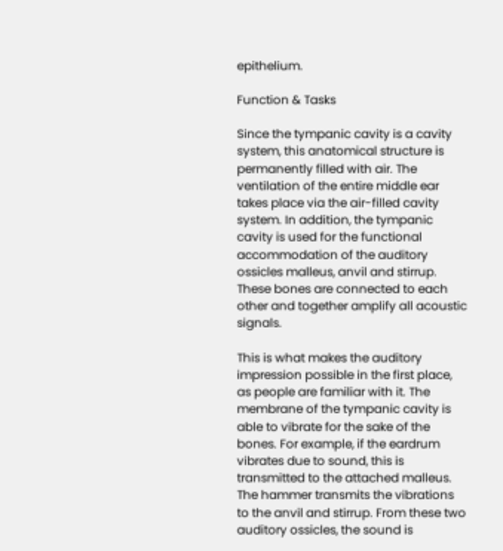epithelium.

Function & Tasks

Since the tympanic cavity is a cavity system, this anatomical structure is permanently filled with air. The ventilation of the entire middle ear takes place via the air-filled cavity system. In addition, the tympanic cavity is used for the functional accommodation of the auditory ossicles malleus, anvil and stirrup. These bones are connected to each other and together amplify all acoustic signals.

This is what makes the auditory impression possible in the first place, as people are familiar with it. The membrane of the tympanic cavity is able to vibrate for the sake of the bones. For example, if the eardrum vibrates due to sound, this is transmitted to the attached malleus. The hammer transmits the vibrations to the anvil and stirrup. From these two auditory ossicles, the sound is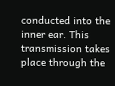conducted into the inner ear. This transmission takes place through the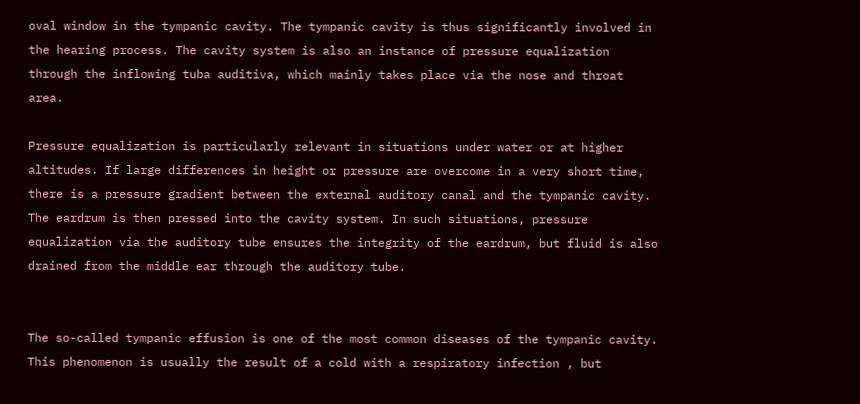oval window in the tympanic cavity. The tympanic cavity is thus significantly involved in the hearing process. The cavity system is also an instance of pressure equalization through the inflowing tuba auditiva, which mainly takes place via the nose and throat area.

Pressure equalization is particularly relevant in situations under water or at higher altitudes. If large differences in height or pressure are overcome in a very short time, there is a pressure gradient between the external auditory canal and the tympanic cavity. The eardrum is then pressed into the cavity system. In such situations, pressure equalization via the auditory tube ensures the integrity of the eardrum, but fluid is also drained from the middle ear through the auditory tube.


The so-called tympanic effusion is one of the most common diseases of the tympanic cavity. This phenomenon is usually the result of a cold with a respiratory infection , but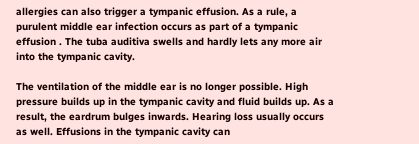allergies can also trigger a tympanic effusion. As a rule, a purulent middle ear infection occurs as part of a tympanic effusion . The tuba auditiva swells and hardly lets any more air into the tympanic cavity.

The ventilation of the middle ear is no longer possible. High pressure builds up in the tympanic cavity and fluid builds up. As a result, the eardrum bulges inwards. Hearing loss usually occurs as well. Effusions in the tympanic cavity can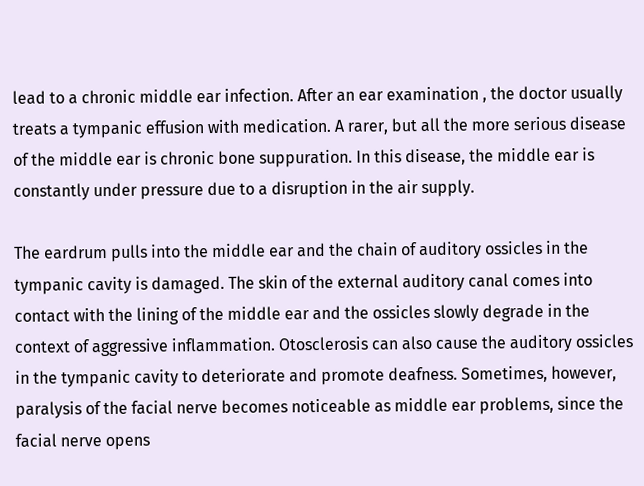lead to a chronic middle ear infection. After an ear examination , the doctor usually treats a tympanic effusion with medication. A rarer, but all the more serious disease of the middle ear is chronic bone suppuration. In this disease, the middle ear is constantly under pressure due to a disruption in the air supply.

The eardrum pulls into the middle ear and the chain of auditory ossicles in the tympanic cavity is damaged. The skin of the external auditory canal comes into contact with the lining of the middle ear and the ossicles slowly degrade in the context of aggressive inflammation. Otosclerosis can also cause the auditory ossicles in the tympanic cavity to deteriorate and promote deafness. Sometimes, however, paralysis of the facial nerve becomes noticeable as middle ear problems, since the facial nerve opens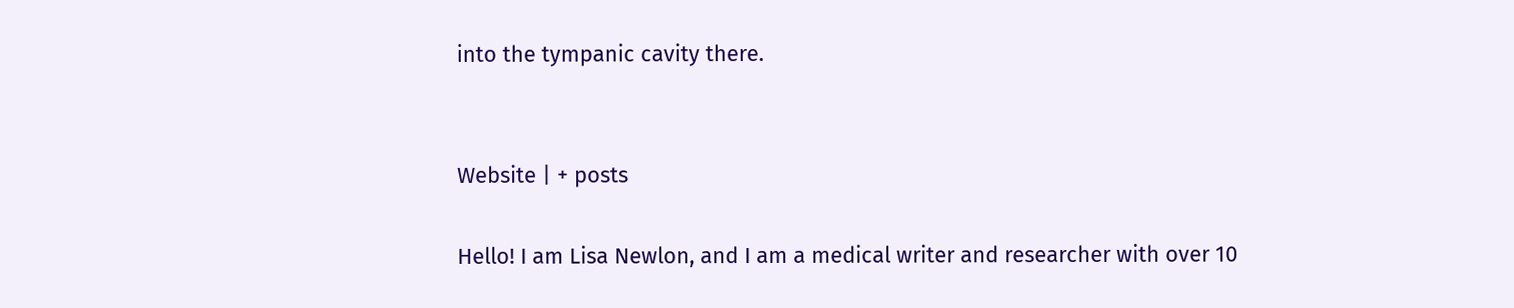into the tympanic cavity there.


Website | + posts

Hello! I am Lisa Newlon, and I am a medical writer and researcher with over 10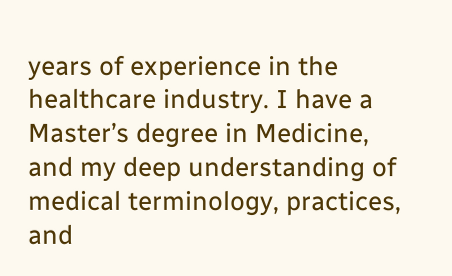years of experience in the healthcare industry. I have a Master’s degree in Medicine, and my deep understanding of medical terminology, practices, and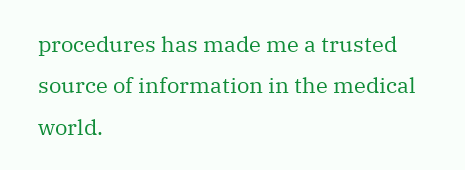procedures has made me a trusted source of information in the medical world.